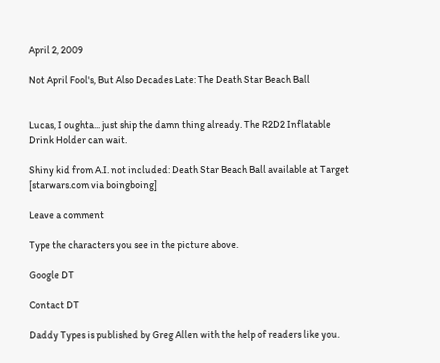April 2, 2009

Not April Fool's, But Also Decades Late: The Death Star Beach Ball


Lucas, I oughta... just ship the damn thing already. The R2D2 Inflatable Drink Holder can wait.

Shiny kid from A.I. not included: Death Star Beach Ball available at Target [starwars.com via boingboing]

Leave a comment

Type the characters you see in the picture above.

Google DT

Contact DT

Daddy Types is published by Greg Allen with the help of readers like you.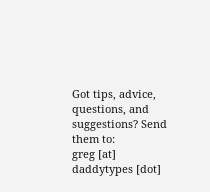Got tips, advice, questions, and suggestions? Send them to:
greg [at] daddytypes [dot]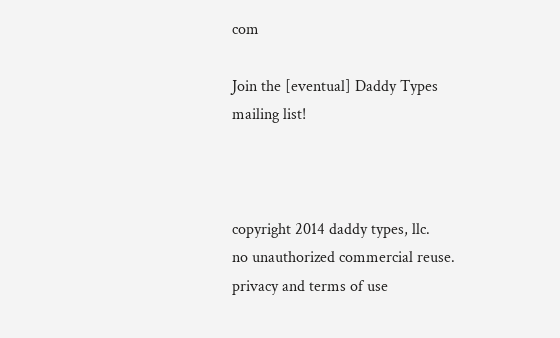com

Join the [eventual] Daddy Types mailing list!



copyright 2014 daddy types, llc.
no unauthorized commercial reuse.
privacy and terms of use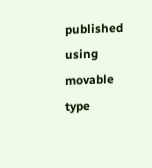published using movable type